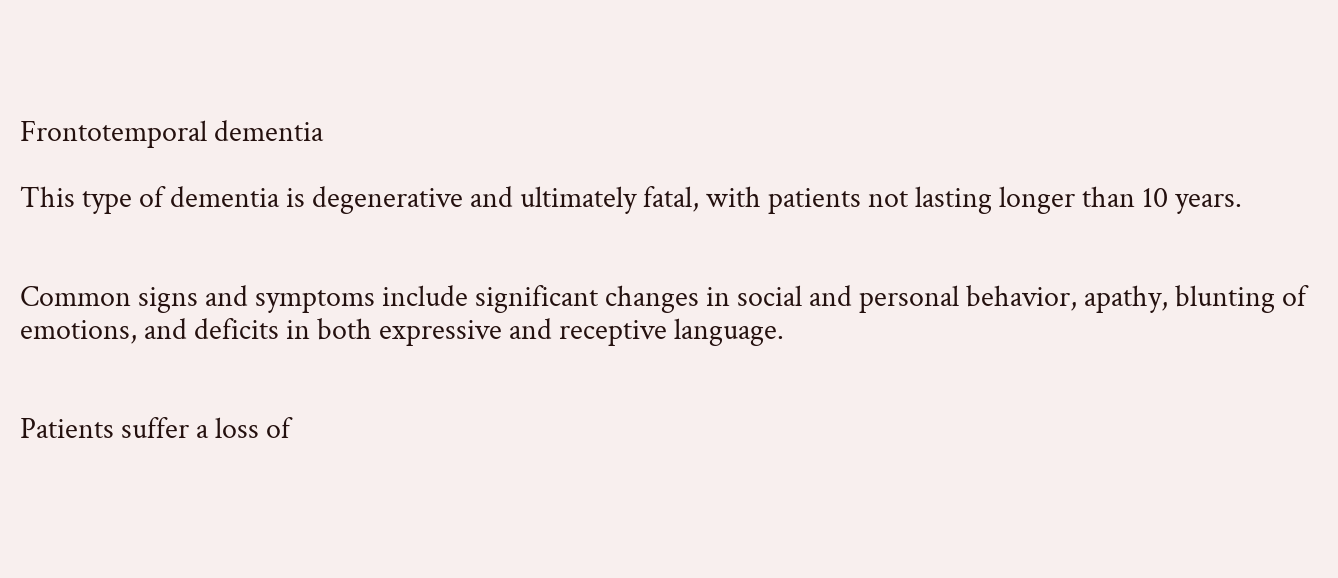Frontotemporal dementia

This type of dementia is degenerative and ultimately fatal, with patients not lasting longer than 10 years.


Common signs and symptoms include significant changes in social and personal behavior, apathy, blunting of emotions, and deficits in both expressive and receptive language.


Patients suffer a loss of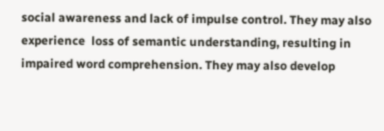social awareness and lack of impulse control. They may also experience  loss of semantic understanding, resulting in impaired word comprehension. They may also develop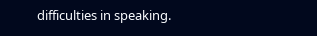difficulties in speaking.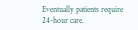Eventually patients require 24-hour care.